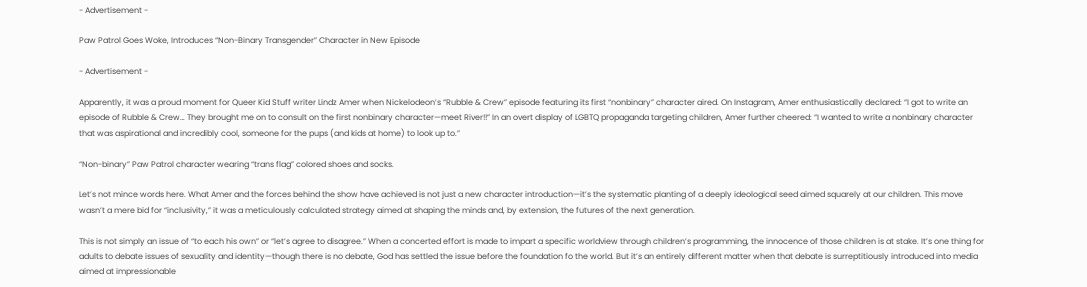- Advertisement -

Paw Patrol Goes Woke, Introduces “Non-Binary Transgender” Character in New Episode

- Advertisement -

Apparently, it was a proud moment for Queer Kid Stuff writer Lindz Amer when Nickelodeon’s “Rubble & Crew” episode featuring its first “nonbinary” character aired. On Instagram, Amer enthusiastically declared: “I got to write an episode of Rubble & Crew… They brought me on to consult on the first nonbinary character—meet River!!” In an overt display of LGBTQ propaganda targeting children, Amer further cheered: “I wanted to write a nonbinary character that was aspirational and incredibly cool, someone for the pups (and kids at home) to look up to.”

“Non-binary” Paw Patrol character wearing “trans flag” colored shoes and socks.

Let’s not mince words here. What Amer and the forces behind the show have achieved is not just a new character introduction—it’s the systematic planting of a deeply ideological seed aimed squarely at our children. This move wasn’t a mere bid for “inclusivity,” it was a meticulously calculated strategy aimed at shaping the minds and, by extension, the futures of the next generation.

This is not simply an issue of “to each his own” or “let’s agree to disagree.” When a concerted effort is made to impart a specific worldview through children’s programming, the innocence of those children is at stake. It’s one thing for adults to debate issues of sexuality and identity—though there is no debate, God has settled the issue before the foundation fo the world. But it’s an entirely different matter when that debate is surreptitiously introduced into media aimed at impressionable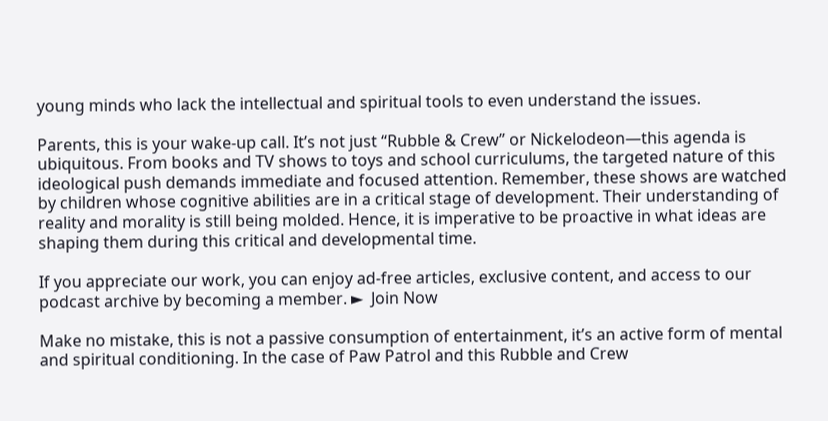young minds who lack the intellectual and spiritual tools to even understand the issues.

Parents, this is your wake-up call. It’s not just “Rubble & Crew” or Nickelodeon—this agenda is ubiquitous. From books and TV shows to toys and school curriculums, the targeted nature of this ideological push demands immediate and focused attention. Remember, these shows are watched by children whose cognitive abilities are in a critical stage of development. Their understanding of reality and morality is still being molded. Hence, it is imperative to be proactive in what ideas are shaping them during this critical and developmental time.

If you appreciate our work, you can enjoy ad-free articles, exclusive content, and access to our podcast archive by becoming a member. ►  Join Now

Make no mistake, this is not a passive consumption of entertainment, it’s an active form of mental and spiritual conditioning. In the case of Paw Patrol and this Rubble and Crew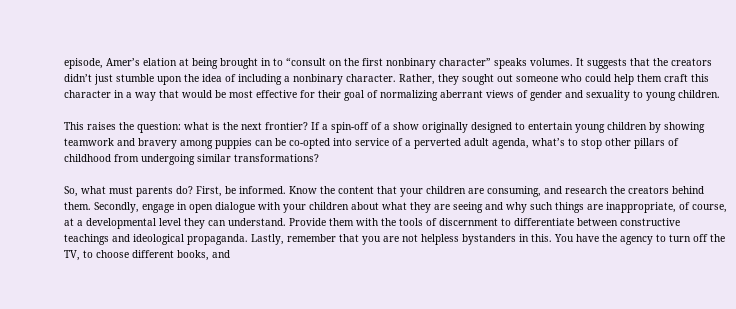episode, Amer’s elation at being brought in to “consult on the first nonbinary character” speaks volumes. It suggests that the creators didn’t just stumble upon the idea of including a nonbinary character. Rather, they sought out someone who could help them craft this character in a way that would be most effective for their goal of normalizing aberrant views of gender and sexuality to young children.

This raises the question: what is the next frontier? If a spin-off of a show originally designed to entertain young children by showing teamwork and bravery among puppies can be co-opted into service of a perverted adult agenda, what’s to stop other pillars of childhood from undergoing similar transformations?

So, what must parents do? First, be informed. Know the content that your children are consuming, and research the creators behind them. Secondly, engage in open dialogue with your children about what they are seeing and why such things are inappropriate, of course, at a developmental level they can understand. Provide them with the tools of discernment to differentiate between constructive teachings and ideological propaganda. Lastly, remember that you are not helpless bystanders in this. You have the agency to turn off the TV, to choose different books, and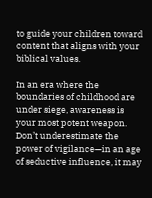to guide your children toward content that aligns with your biblical values.

In an era where the boundaries of childhood are under siege, awareness is your most potent weapon. Don’t underestimate the power of vigilance—in an age of seductive influence, it may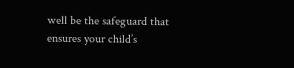well be the safeguard that ensures your child’s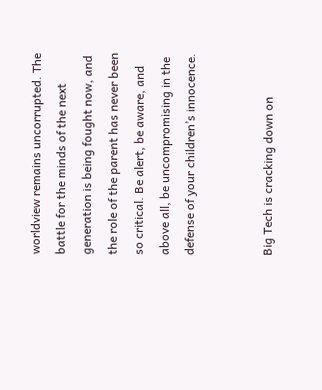worldview remains uncorrupted. The battle for the minds of the next generation is being fought now, and the role of the parent has never been so critical. Be alert, be aware, and above all, be uncompromising in the defense of your children’s innocence.


Big Tech is cracking down on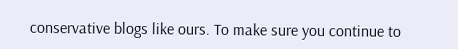conservative blogs like ours. To make sure you continue to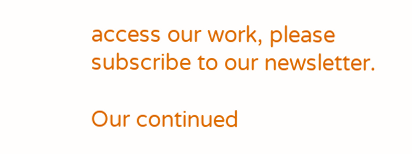access our work, please subscribe to our newsletter.

Our continued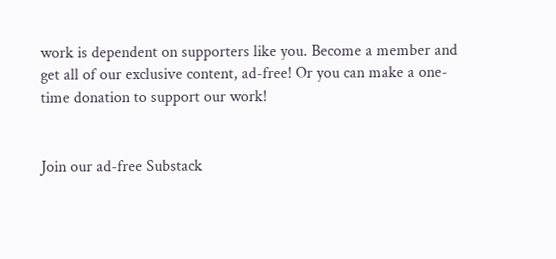work is dependent on supporters like you. Become a member and get all of our exclusive content, ad-free! Or you can make a one-time donation to support our work!


Join our ad-free Substack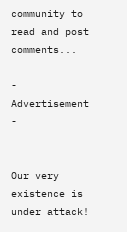community to read and post comments...

- Advertisement -


Our very existence is under attack!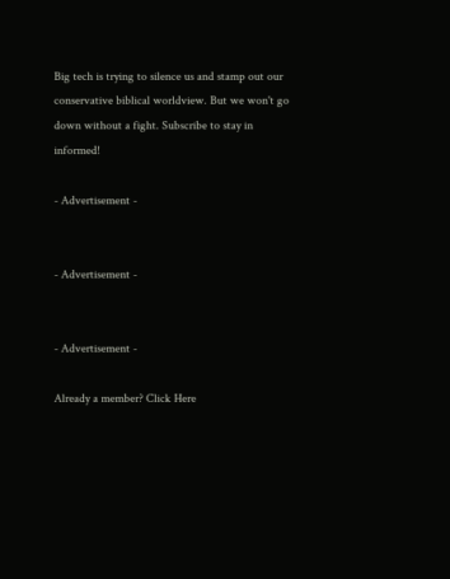Big tech is trying to silence us and stamp out our conservative biblical worldview. But we won't go down without a fight. Subscribe to stay in informed!

- Advertisement -


- Advertisement -


- Advertisement -

Already a member? Click Here